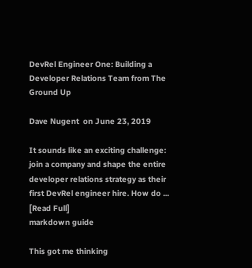DevRel Engineer One: Building a Developer Relations Team from The Ground Up

Dave Nugent  on June 23, 2019

It sounds like an exciting challenge: join a company and shape the entire developer relations strategy as their first DevRel engineer hire. How do ... [Read Full]
markdown guide

This got me thinking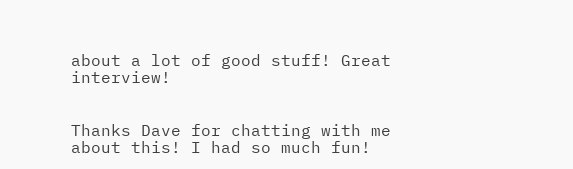about a lot of good stuff! Great interview!


Thanks Dave for chatting with me about this! I had so much fun!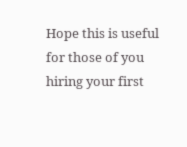Hope this is useful for those of you hiring your first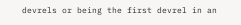devrels or being the first devrel in an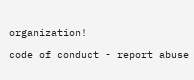organization!

code of conduct - report abuse